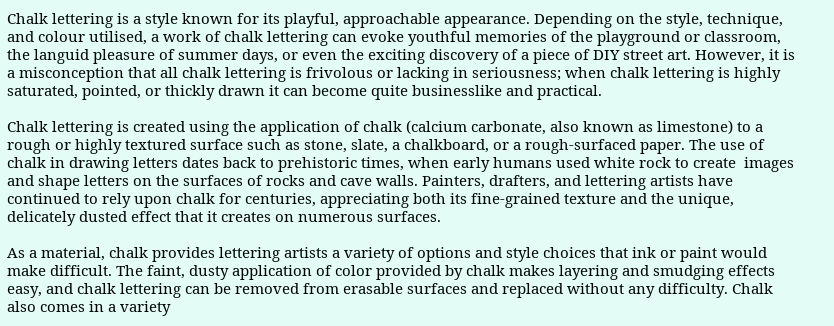Chalk lettering is a style known for its playful, approachable appearance. Depending on the style, technique, and colour utilised, a work of chalk lettering can evoke youthful memories of the playground or classroom, the languid pleasure of summer days, or even the exciting discovery of a piece of DIY street art. However, it is a misconception that all chalk lettering is frivolous or lacking in seriousness; when chalk lettering is highly saturated, pointed, or thickly drawn it can become quite businesslike and practical.

Chalk lettering is created using the application of chalk (calcium carbonate, also known as limestone) to a rough or highly textured surface such as stone, slate, a chalkboard, or a rough-surfaced paper. The use of chalk in drawing letters dates back to prehistoric times, when early humans used white rock to create  images and shape letters on the surfaces of rocks and cave walls. Painters, drafters, and lettering artists have continued to rely upon chalk for centuries, appreciating both its fine-grained texture and the unique, delicately dusted effect that it creates on numerous surfaces.

As a material, chalk provides lettering artists a variety of options and style choices that ink or paint would make difficult. The faint, dusty application of color provided by chalk makes layering and smudging effects easy, and chalk lettering can be removed from erasable surfaces and replaced without any difficulty. Chalk also comes in a variety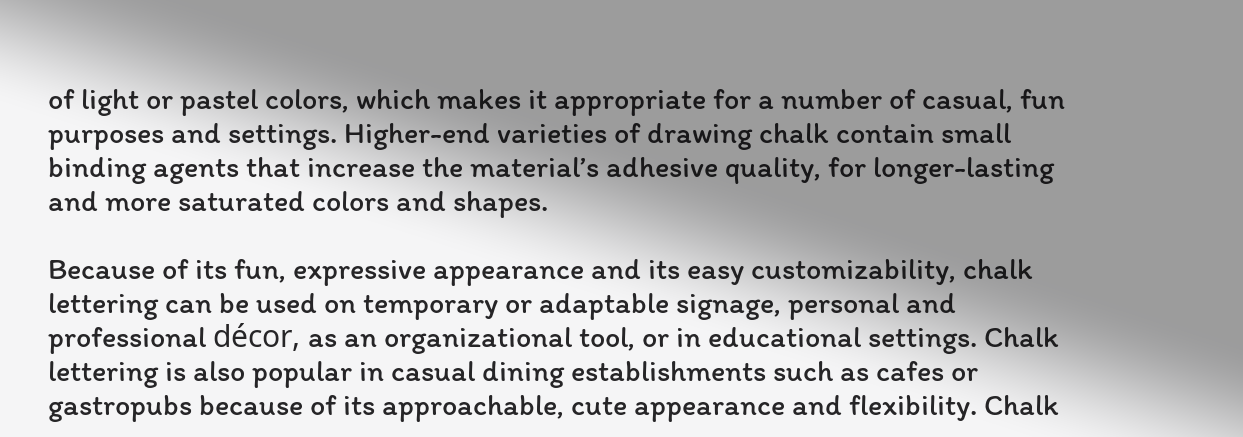of light or pastel colors, which makes it appropriate for a number of casual, fun purposes and settings. Higher-end varieties of drawing chalk contain small binding agents that increase the material’s adhesive quality, for longer-lasting and more saturated colors and shapes.

Because of its fun, expressive appearance and its easy customizability, chalk lettering can be used on temporary or adaptable signage, personal and professional décor, as an organizational tool, or in educational settings. Chalk lettering is also popular in casual dining establishments such as cafes or gastropubs because of its approachable, cute appearance and flexibility. Chalk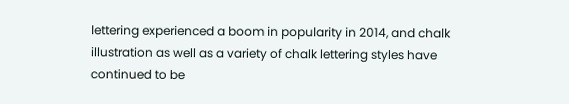lettering experienced a boom in popularity in 2014, and chalk illustration as well as a variety of chalk lettering styles have continued to be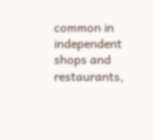common in independent shops and restaurants,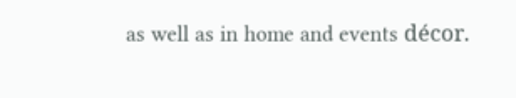as well as in home and events décor.